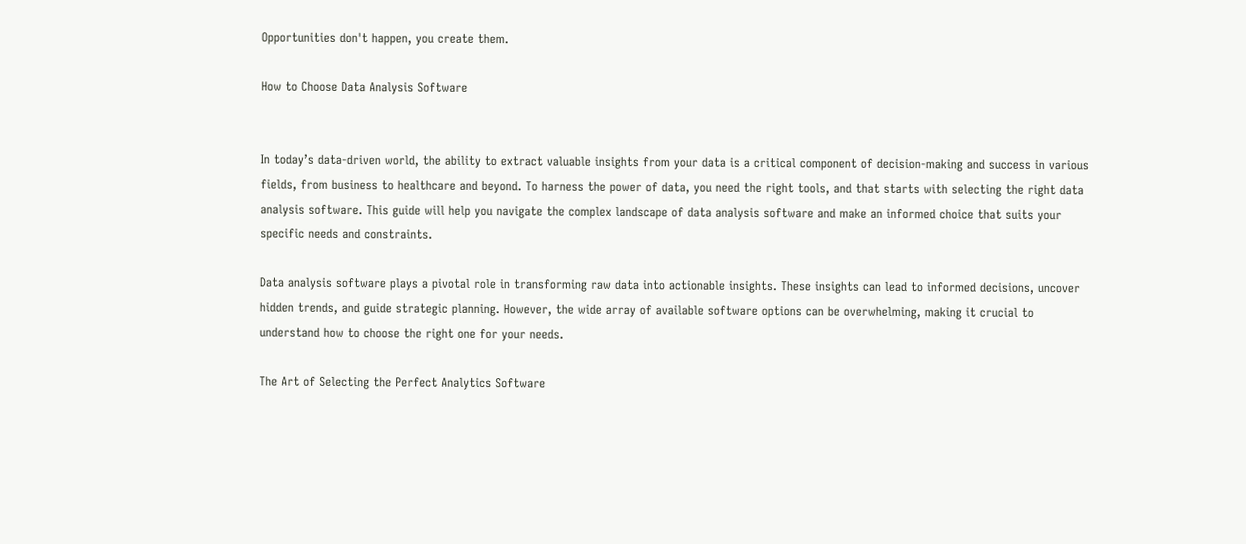Opportunities don't happen, you create them.

How to Choose Data Analysis Software


In today’s data-driven world, the ability to extract valuable insights from your data is a critical component of decision-making and success in various fields, from business to healthcare and beyond. To harness the power of data, you need the right tools, and that starts with selecting the right data analysis software. This guide will help you navigate the complex landscape of data analysis software and make an informed choice that suits your specific needs and constraints.

Data analysis software plays a pivotal role in transforming raw data into actionable insights. These insights can lead to informed decisions, uncover hidden trends, and guide strategic planning. However, the wide array of available software options can be overwhelming, making it crucial to understand how to choose the right one for your needs.

The Art of Selecting the Perfect Analytics Software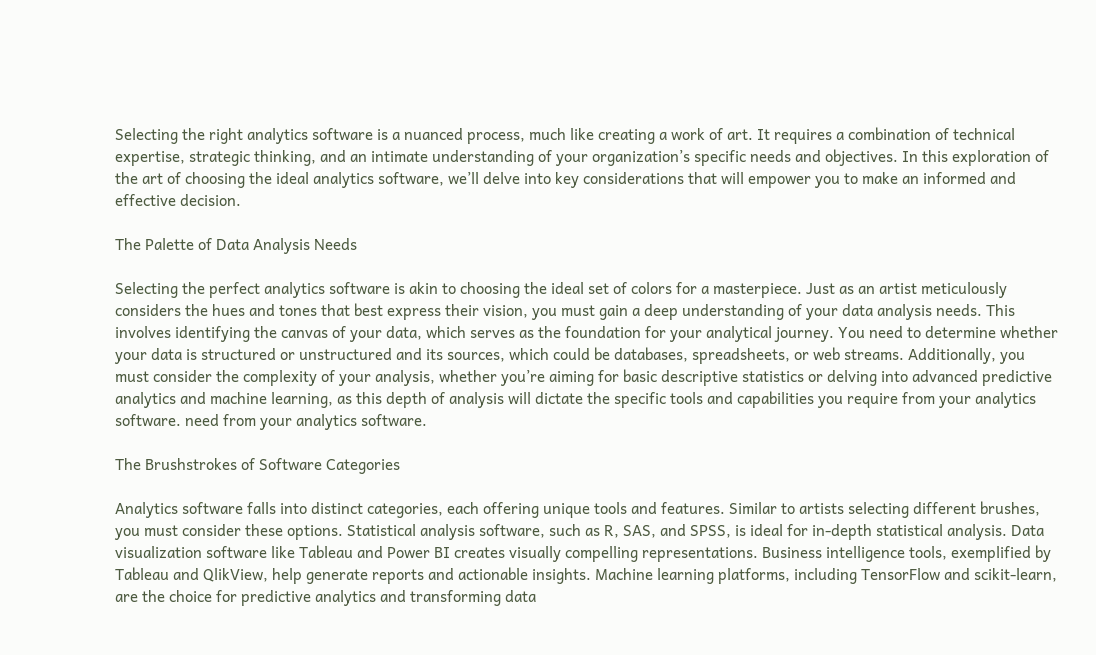Selecting the right analytics software is a nuanced process, much like creating a work of art. It requires a combination of technical expertise, strategic thinking, and an intimate understanding of your organization’s specific needs and objectives. In this exploration of the art of choosing the ideal analytics software, we’ll delve into key considerations that will empower you to make an informed and effective decision.

The Palette of Data Analysis Needs

Selecting the perfect analytics software is akin to choosing the ideal set of colors for a masterpiece. Just as an artist meticulously considers the hues and tones that best express their vision, you must gain a deep understanding of your data analysis needs. This involves identifying the canvas of your data, which serves as the foundation for your analytical journey. You need to determine whether your data is structured or unstructured and its sources, which could be databases, spreadsheets, or web streams. Additionally, you must consider the complexity of your analysis, whether you’re aiming for basic descriptive statistics or delving into advanced predictive analytics and machine learning, as this depth of analysis will dictate the specific tools and capabilities you require from your analytics software. need from your analytics software.

The Brushstrokes of Software Categories

Analytics software falls into distinct categories, each offering unique tools and features. Similar to artists selecting different brushes, you must consider these options. Statistical analysis software, such as R, SAS, and SPSS, is ideal for in-depth statistical analysis. Data visualization software like Tableau and Power BI creates visually compelling representations. Business intelligence tools, exemplified by Tableau and QlikView, help generate reports and actionable insights. Machine learning platforms, including TensorFlow and scikit-learn, are the choice for predictive analytics and transforming data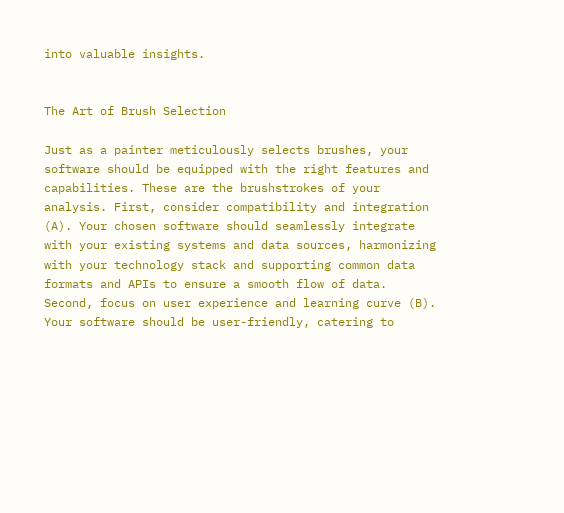into valuable insights.


The Art of Brush Selection

Just as a painter meticulously selects brushes, your software should be equipped with the right features and capabilities. These are the brushstrokes of your analysis. First, consider compatibility and integration (A). Your chosen software should seamlessly integrate with your existing systems and data sources, harmonizing with your technology stack and supporting common data formats and APIs to ensure a smooth flow of data. Second, focus on user experience and learning curve (B). Your software should be user-friendly, catering to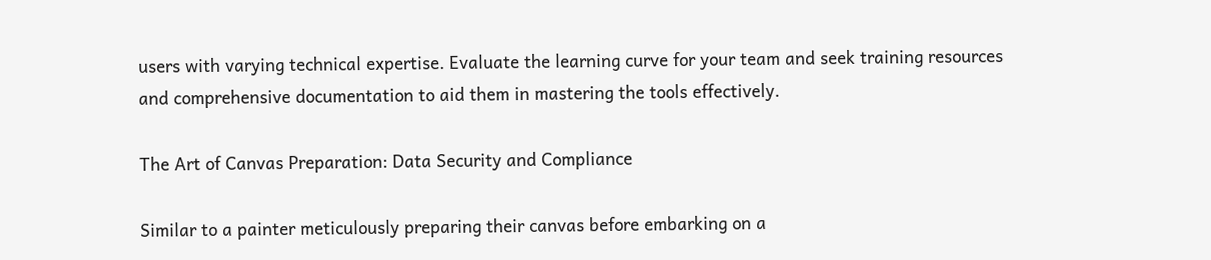users with varying technical expertise. Evaluate the learning curve for your team and seek training resources and comprehensive documentation to aid them in mastering the tools effectively.

The Art of Canvas Preparation: Data Security and Compliance

Similar to a painter meticulously preparing their canvas before embarking on a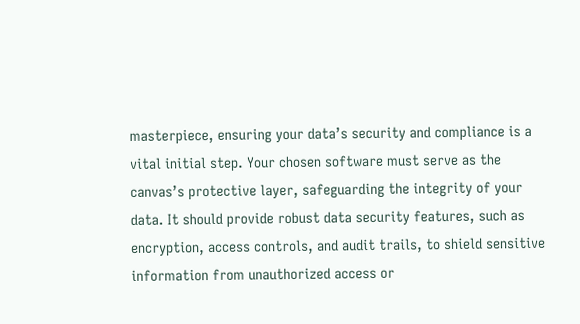masterpiece, ensuring your data’s security and compliance is a vital initial step. Your chosen software must serve as the canvas’s protective layer, safeguarding the integrity of your data. It should provide robust data security features, such as encryption, access controls, and audit trails, to shield sensitive information from unauthorized access or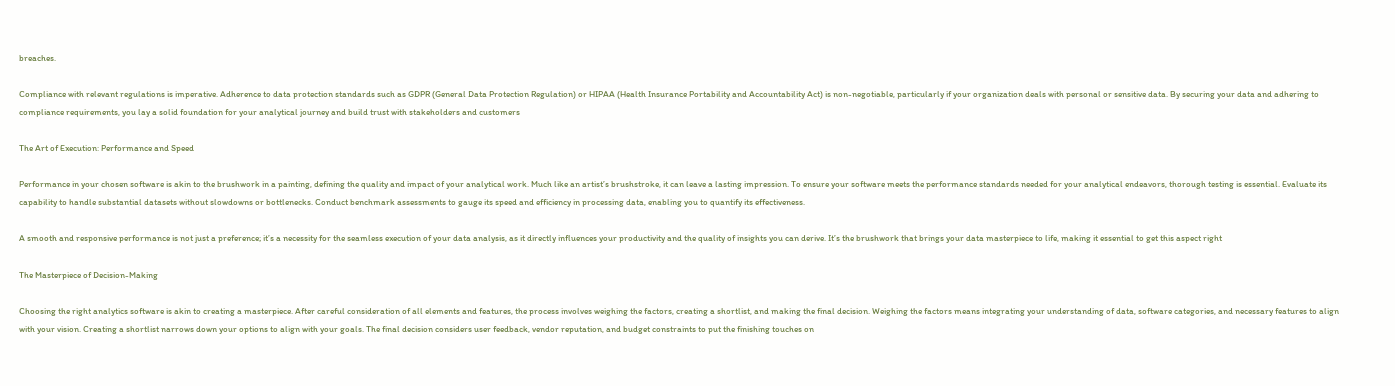breaches.

Compliance with relevant regulations is imperative. Adherence to data protection standards such as GDPR (General Data Protection Regulation) or HIPAA (Health Insurance Portability and Accountability Act) is non-negotiable, particularly if your organization deals with personal or sensitive data. By securing your data and adhering to compliance requirements, you lay a solid foundation for your analytical journey and build trust with stakeholders and customers

The Art of Execution: Performance and Speed

Performance in your chosen software is akin to the brushwork in a painting, defining the quality and impact of your analytical work. Much like an artist’s brushstroke, it can leave a lasting impression. To ensure your software meets the performance standards needed for your analytical endeavors, thorough testing is essential. Evaluate its capability to handle substantial datasets without slowdowns or bottlenecks. Conduct benchmark assessments to gauge its speed and efficiency in processing data, enabling you to quantify its effectiveness.

A smooth and responsive performance is not just a preference; it’s a necessity for the seamless execution of your data analysis, as it directly influences your productivity and the quality of insights you can derive. It’s the brushwork that brings your data masterpiece to life, making it essential to get this aspect right

The Masterpiece of Decision-Making

Choosing the right analytics software is akin to creating a masterpiece. After careful consideration of all elements and features, the process involves weighing the factors, creating a shortlist, and making the final decision. Weighing the factors means integrating your understanding of data, software categories, and necessary features to align with your vision. Creating a shortlist narrows down your options to align with your goals. The final decision considers user feedback, vendor reputation, and budget constraints to put the finishing touches on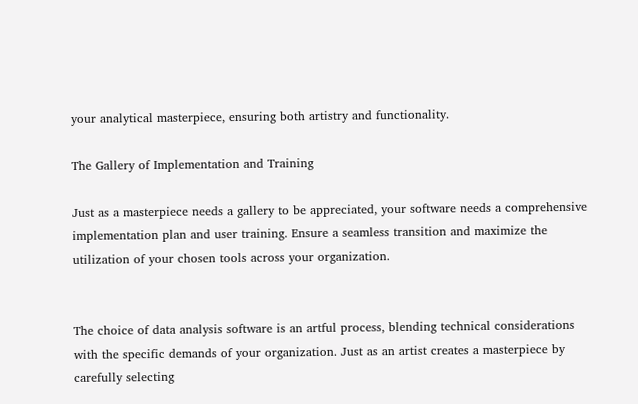your analytical masterpiece, ensuring both artistry and functionality.

The Gallery of Implementation and Training

Just as a masterpiece needs a gallery to be appreciated, your software needs a comprehensive implementation plan and user training. Ensure a seamless transition and maximize the utilization of your chosen tools across your organization.


The choice of data analysis software is an artful process, blending technical considerations with the specific demands of your organization. Just as an artist creates a masterpiece by carefully selecting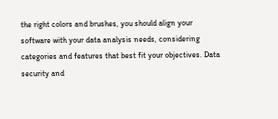the right colors and brushes, you should align your software with your data analysis needs, considering categories and features that best fit your objectives. Data security and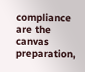compliance are the canvas preparation,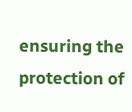ensuring the protection of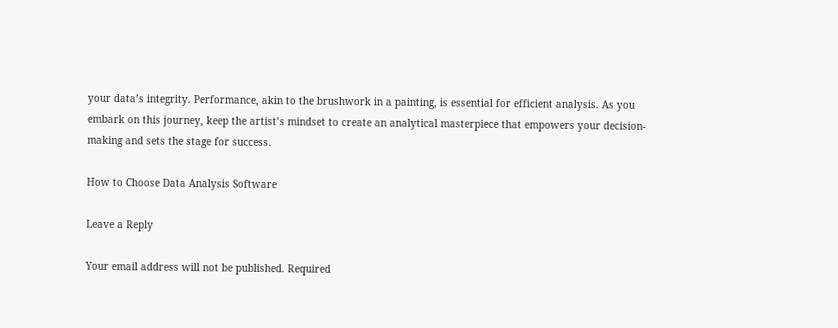your data’s integrity. Performance, akin to the brushwork in a painting, is essential for efficient analysis. As you embark on this journey, keep the artist’s mindset to create an analytical masterpiece that empowers your decision-making and sets the stage for success.

How to Choose Data Analysis Software

Leave a Reply

Your email address will not be published. Required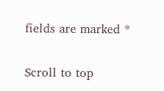fields are marked *

Scroll to top